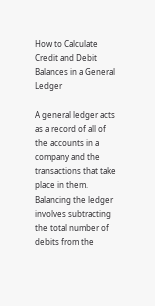How to Calculate Credit and Debit Balances in a General Ledger

A general ledger acts as a record of all of the accounts in a company and the transactions that take place in them. Balancing the ledger involves subtracting the total number of debits from the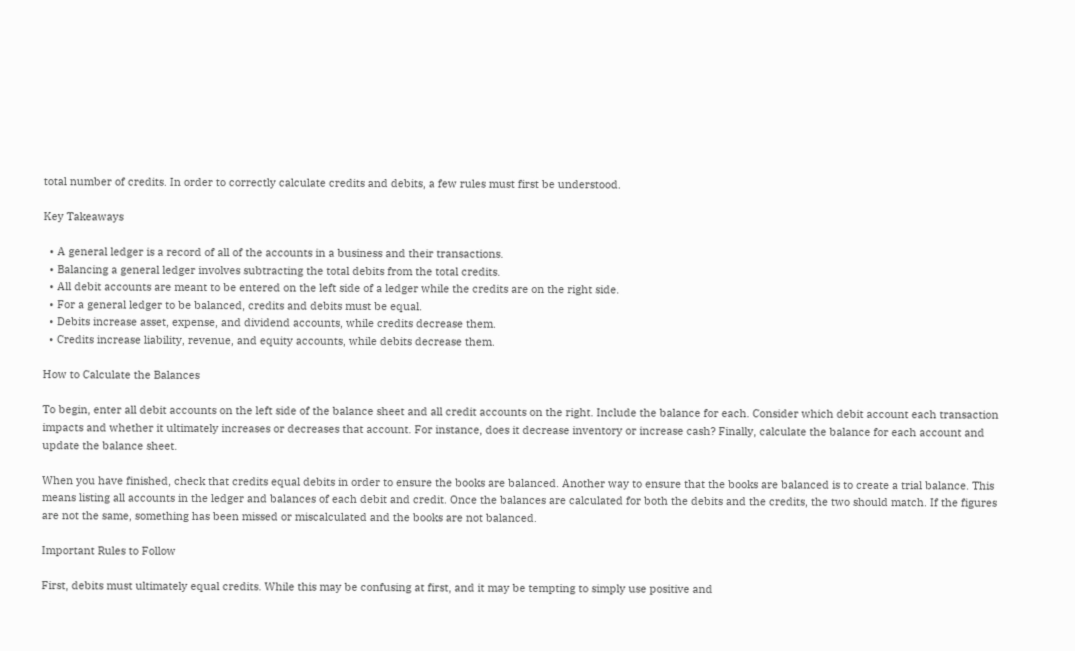total number of credits. In order to correctly calculate credits and debits, a few rules must first be understood.

Key Takeaways

  • A general ledger is a record of all of the accounts in a business and their transactions.
  • Balancing a general ledger involves subtracting the total debits from the total credits.
  • All debit accounts are meant to be entered on the left side of a ledger while the credits are on the right side.
  • For a general ledger to be balanced, credits and debits must be equal.
  • Debits increase asset, expense, and dividend accounts, while credits decrease them.
  • Credits increase liability, revenue, and equity accounts, while debits decrease them.

How to Calculate the Balances

To begin, enter all debit accounts on the left side of the balance sheet and all credit accounts on the right. Include the balance for each. Consider which debit account each transaction impacts and whether it ultimately increases or decreases that account. For instance, does it decrease inventory or increase cash? Finally, calculate the balance for each account and update the balance sheet.

When you have finished, check that credits equal debits in order to ensure the books are balanced. Another way to ensure that the books are balanced is to create a trial balance. This means listing all accounts in the ledger and balances of each debit and credit. Once the balances are calculated for both the debits and the credits, the two should match. If the figures are not the same, something has been missed or miscalculated and the books are not balanced.

Important Rules to Follow

First, debits must ultimately equal credits. While this may be confusing at first, and it may be tempting to simply use positive and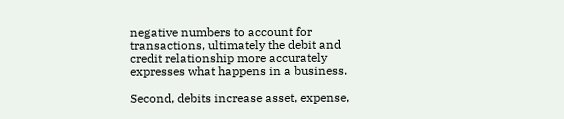negative numbers to account for transactions, ultimately the debit and credit relationship more accurately expresses what happens in a business.

Second, debits increase asset, expense,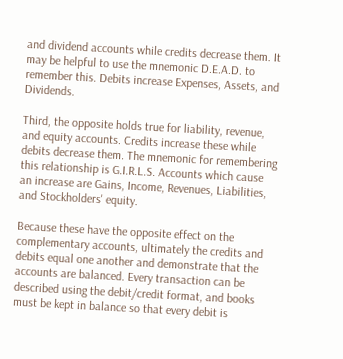and dividend accounts while credits decrease them. It may be helpful to use the mnemonic D.E.A.D. to remember this. Debits increase Expenses, Assets, and Dividends.

Third, the opposite holds true for liability, revenue, and equity accounts. Credits increase these while debits decrease them. The mnemonic for remembering this relationship is G.I.R.L.S. Accounts which cause an increase are Gains, Income, Revenues, Liabilities, and Stockholders' equity.

Because these have the opposite effect on the complementary accounts, ultimately the credits and debits equal one another and demonstrate that the accounts are balanced. Every transaction can be described using the debit/credit format, and books must be kept in balance so that every debit is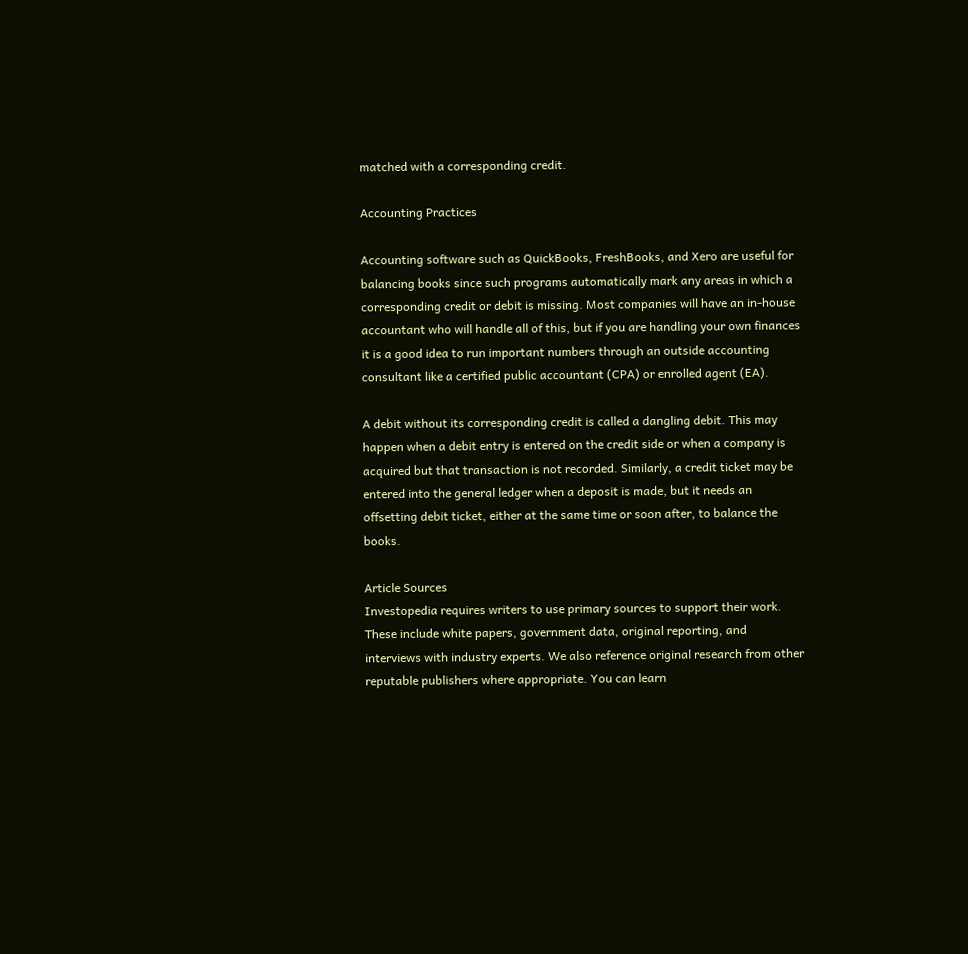matched with a corresponding credit.

Accounting Practices

Accounting software such as QuickBooks, FreshBooks, and Xero are useful for balancing books since such programs automatically mark any areas in which a corresponding credit or debit is missing. Most companies will have an in-house accountant who will handle all of this, but if you are handling your own finances it is a good idea to run important numbers through an outside accounting consultant like a certified public accountant (CPA) or enrolled agent (EA).

A debit without its corresponding credit is called a dangling debit. This may happen when a debit entry is entered on the credit side or when a company is acquired but that transaction is not recorded. Similarly, a credit ticket may be entered into the general ledger when a deposit is made, but it needs an offsetting debit ticket, either at the same time or soon after, to balance the books.

Article Sources
Investopedia requires writers to use primary sources to support their work. These include white papers, government data, original reporting, and interviews with industry experts. We also reference original research from other reputable publishers where appropriate. You can learn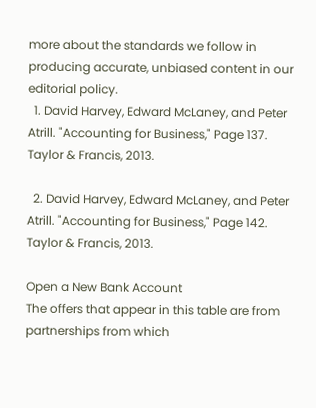more about the standards we follow in producing accurate, unbiased content in our editorial policy.
  1. David Harvey, Edward McLaney, and Peter Atrill. "Accounting for Business," Page 137. Taylor & Francis, 2013.

  2. David Harvey, Edward McLaney, and Peter Atrill. "Accounting for Business," Page 142. Taylor & Francis, 2013.

Open a New Bank Account
The offers that appear in this table are from partnerships from which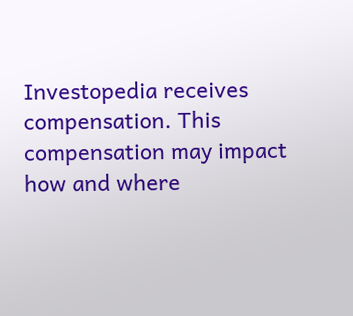Investopedia receives compensation. This compensation may impact how and where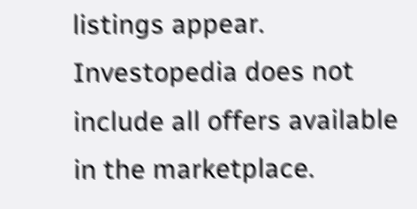listings appear. Investopedia does not include all offers available in the marketplace.